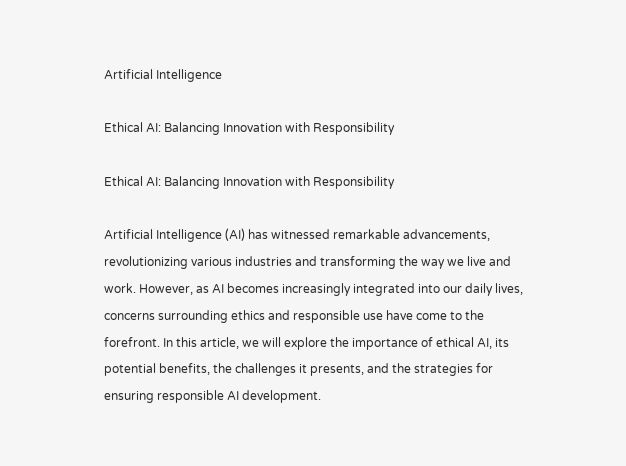Artificial Intelligence

Ethical AI: Balancing Innovation with Responsibility

Ethical AI: Balancing Innovation with Responsibility

Artificial Intelligence (AI) has witnessed remarkable advancements, revolutionizing various industries and transforming the way we live and work. However, as AI becomes increasingly integrated into our daily lives, concerns surrounding ethics and responsible use have come to the forefront. In this article, we will explore the importance of ethical AI, its potential benefits, the challenges it presents, and the strategies for ensuring responsible AI development.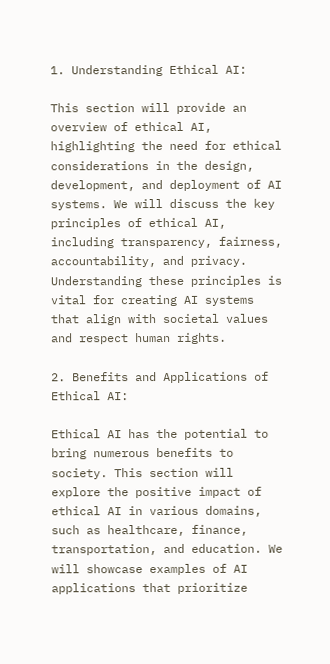1. Understanding Ethical AI:

This section will provide an overview of ethical AI, highlighting the need for ethical considerations in the design, development, and deployment of AI systems. We will discuss the key principles of ethical AI, including transparency, fairness, accountability, and privacy. Understanding these principles is vital for creating AI systems that align with societal values and respect human rights.

2. Benefits and Applications of Ethical AI:

Ethical AI has the potential to bring numerous benefits to society. This section will explore the positive impact of ethical AI in various domains, such as healthcare, finance, transportation, and education. We will showcase examples of AI applications that prioritize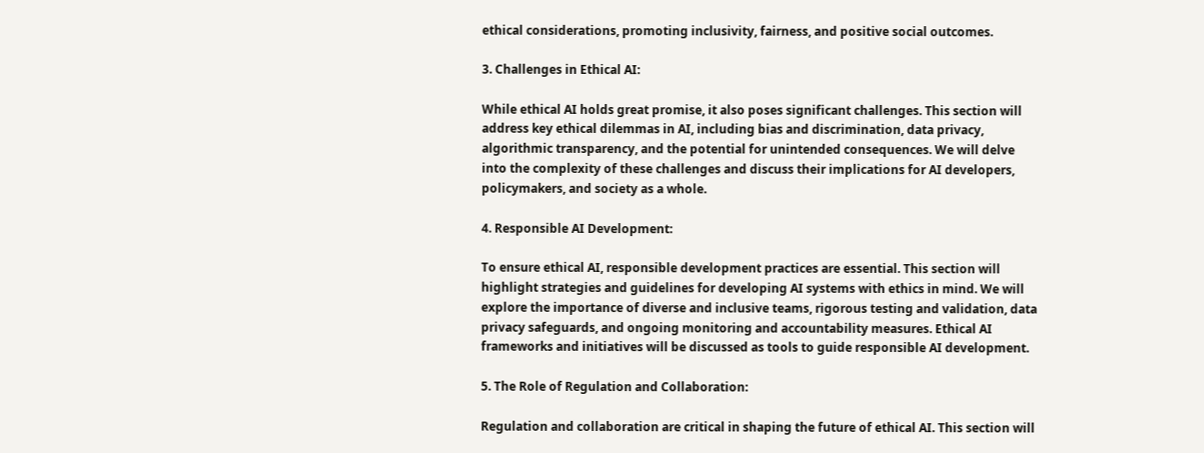ethical considerations, promoting inclusivity, fairness, and positive social outcomes.

3. Challenges in Ethical AI:

While ethical AI holds great promise, it also poses significant challenges. This section will address key ethical dilemmas in AI, including bias and discrimination, data privacy, algorithmic transparency, and the potential for unintended consequences. We will delve into the complexity of these challenges and discuss their implications for AI developers, policymakers, and society as a whole.

4. Responsible AI Development:

To ensure ethical AI, responsible development practices are essential. This section will highlight strategies and guidelines for developing AI systems with ethics in mind. We will explore the importance of diverse and inclusive teams, rigorous testing and validation, data privacy safeguards, and ongoing monitoring and accountability measures. Ethical AI frameworks and initiatives will be discussed as tools to guide responsible AI development.

5. The Role of Regulation and Collaboration:

Regulation and collaboration are critical in shaping the future of ethical AI. This section will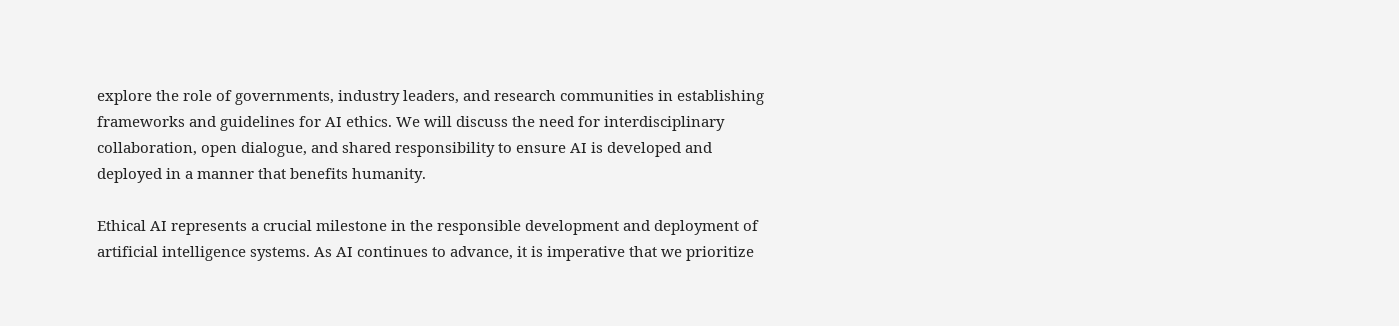explore the role of governments, industry leaders, and research communities in establishing frameworks and guidelines for AI ethics. We will discuss the need for interdisciplinary collaboration, open dialogue, and shared responsibility to ensure AI is developed and deployed in a manner that benefits humanity.

Ethical AI represents a crucial milestone in the responsible development and deployment of artificial intelligence systems. As AI continues to advance, it is imperative that we prioritize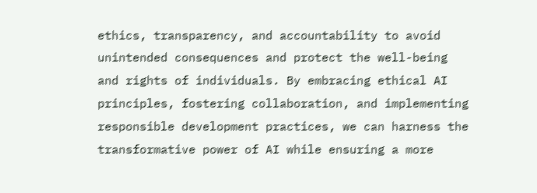ethics, transparency, and accountability to avoid unintended consequences and protect the well-being and rights of individuals. By embracing ethical AI principles, fostering collaboration, and implementing responsible development practices, we can harness the transformative power of AI while ensuring a more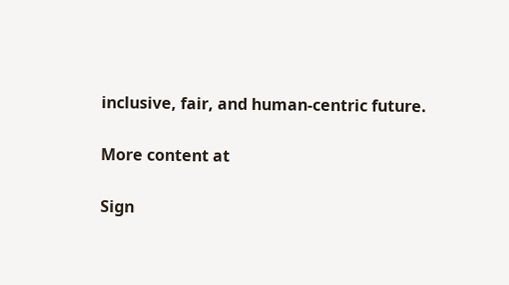inclusive, fair, and human-centric future.

More content at

Sign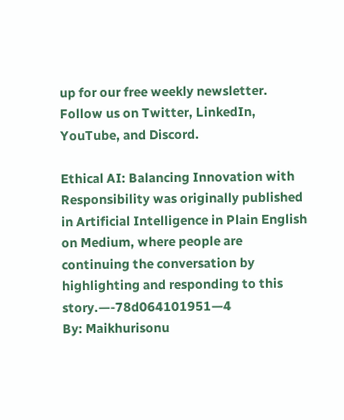up for our free weekly newsletter. Follow us on Twitter, LinkedIn, YouTube, and Discord.

Ethical AI: Balancing Innovation with Responsibility was originally published in Artificial Intelligence in Plain English on Medium, where people are continuing the conversation by highlighting and responding to this story.—-78d064101951—4
By: Maikhurisonu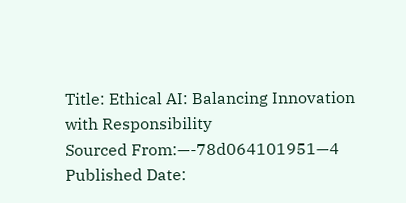Title: Ethical AI: Balancing Innovation with Responsibility
Sourced From:—-78d064101951—4
Published Date: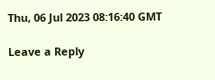Thu, 06 Jul 2023 08:16:40 GMT

Leave a Reply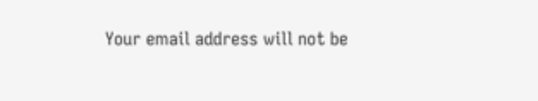Your email address will not be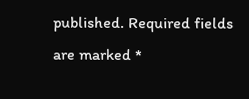published. Required fields are marked *